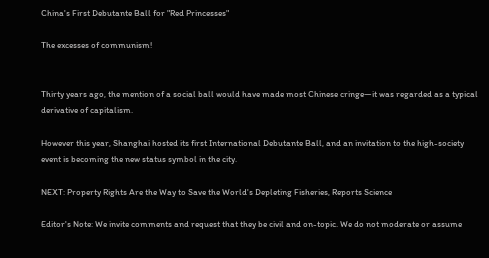China's First Debutante Ball for "Red Princesses"

The excesses of communism!


Thirty years ago, the mention of a social ball would have made most Chinese cringe—it was regarded as a typical derivative of capitalism.

However this year, Shanghai hosted its first International Debutante Ball, and an invitation to the high-society event is becoming the new status symbol in the city.

NEXT: Property Rights Are the Way to Save the World's Depleting Fisheries, Reports Science

Editor's Note: We invite comments and request that they be civil and on-topic. We do not moderate or assume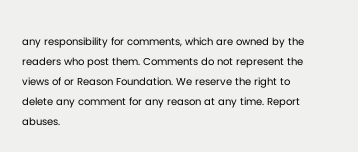any responsibility for comments, which are owned by the readers who post them. Comments do not represent the views of or Reason Foundation. We reserve the right to delete any comment for any reason at any time. Report abuses.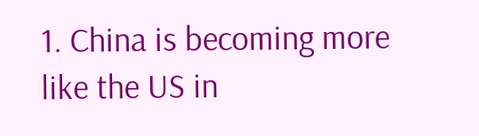1. China is becoming more like the US in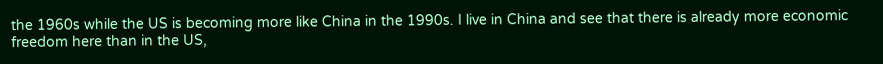the 1960s while the US is becoming more like China in the 1990s. I live in China and see that there is already more economic freedom here than in the US,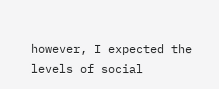however, I expected the levels of social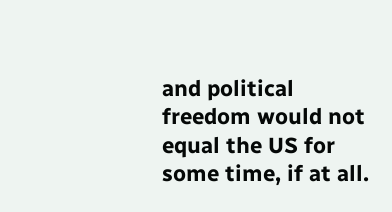and political freedom would not equal the US for some time, if at all.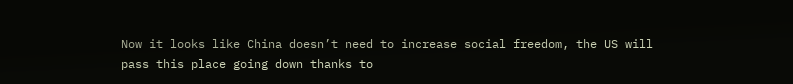Now it looks like China doesn’t need to increase social freedom, the US will pass this place going down thanks to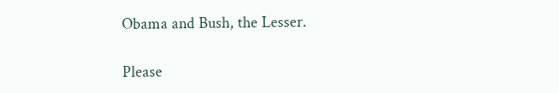Obama and Bush, the Lesser.

Please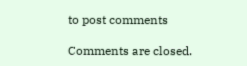to post comments

Comments are closed.